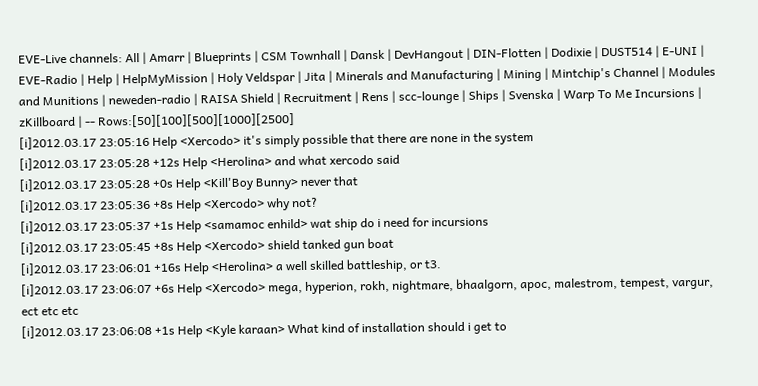EVE-Live channels: All | Amarr | Blueprints | CSM Townhall | Dansk | DevHangout | DIN-Flotten | Dodixie | DUST514 | E-UNI | EVE-Radio | Help | HelpMyMission | Holy Veldspar | Jita | Minerals and Manufacturing | Mining | Mintchip's Channel | Modules and Munitions | neweden-radio | RAISA Shield | Recruitment | Rens | scc-lounge | Ships | Svenska | Warp To Me Incursions | zKillboard | -- Rows:[50][100][500][1000][2500]
[i]2012.03.17 23:05:16 Help <Xercodo> it's simply possible that there are none in the system
[i]2012.03.17 23:05:28 +12s Help <Herolina> and what xercodo said
[i]2012.03.17 23:05:28 +0s Help <Kill'Boy Bunny> never that
[i]2012.03.17 23:05:36 +8s Help <Xercodo> why not?
[i]2012.03.17 23:05:37 +1s Help <samamoc enhild> wat ship do i need for incursions
[i]2012.03.17 23:05:45 +8s Help <Xercodo> shield tanked gun boat
[i]2012.03.17 23:06:01 +16s Help <Herolina> a well skilled battleship, or t3.
[i]2012.03.17 23:06:07 +6s Help <Xercodo> mega, hyperion, rokh, nightmare, bhaalgorn, apoc, malestrom, tempest, vargur, ect etc etc
[i]2012.03.17 23:06:08 +1s Help <Kyle karaan> What kind of installation should i get to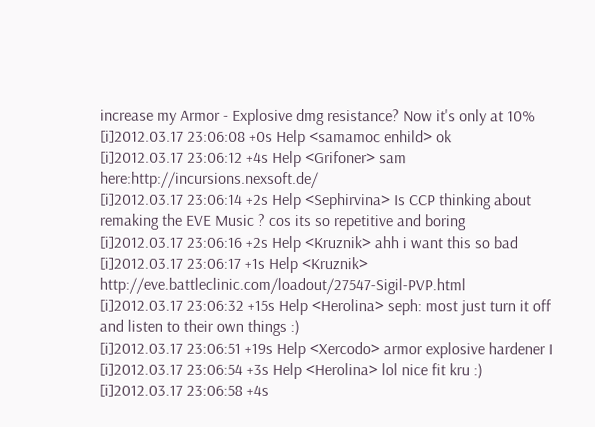increase my Armor - Explosive dmg resistance? Now it's only at 10%
[i]2012.03.17 23:06:08 +0s Help <samamoc enhild> ok
[i]2012.03.17 23:06:12 +4s Help <Grifoner> sam here:http://incursions.nexsoft.de/
[i]2012.03.17 23:06:14 +2s Help <Sephirvina> Is CCP thinking about remaking the EVE Music ? cos its so repetitive and boring
[i]2012.03.17 23:06:16 +2s Help <Kruznik> ahh i want this so bad
[i]2012.03.17 23:06:17 +1s Help <Kruznik> http://eve.battleclinic.com/loadout/27547-Sigil-PVP.html
[i]2012.03.17 23:06:32 +15s Help <Herolina> seph: most just turn it off and listen to their own things :)
[i]2012.03.17 23:06:51 +19s Help <Xercodo> armor explosive hardener I
[i]2012.03.17 23:06:54 +3s Help <Herolina> lol nice fit kru :)
[i]2012.03.17 23:06:58 +4s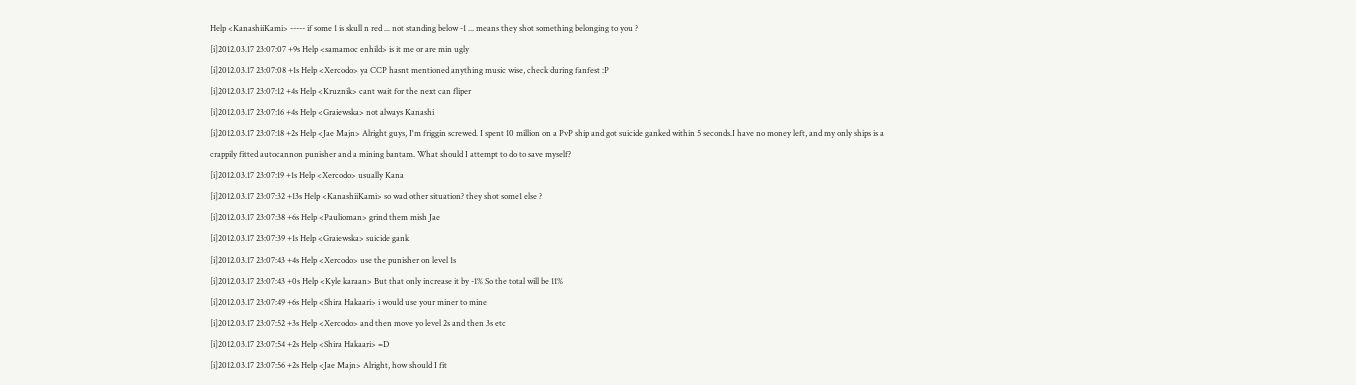Help <KanashiiKami> ----- if some 1 is skull n red ... not standing below -1 ... means they shot something belonging to you ?
[i]2012.03.17 23:07:07 +9s Help <samamoc enhild> is it me or are min ugly
[i]2012.03.17 23:07:08 +1s Help <Xercodo> ya CCP hasnt mentioned anything music wise, check during fanfest :P
[i]2012.03.17 23:07:12 +4s Help <Kruznik> cant wait for the next can fliper
[i]2012.03.17 23:07:16 +4s Help <Graiewska> not always Kanashi
[i]2012.03.17 23:07:18 +2s Help <Jae Majn> Alright guys, I'm friggin screwed. I spent 10 million on a PvP ship and got suicide ganked within 5 seconds.I have no money left, and my only ships is a crappily fitted autocannon punisher and a mining bantam. What should I attempt to do to save myself?
[i]2012.03.17 23:07:19 +1s Help <Xercodo> usually Kana
[i]2012.03.17 23:07:32 +13s Help <KanashiiKami> so wad other situation? they shot some1 else ?
[i]2012.03.17 23:07:38 +6s Help <Paulioman> grind them mish Jae
[i]2012.03.17 23:07:39 +1s Help <Graiewska> suicide gank
[i]2012.03.17 23:07:43 +4s Help <Xercodo> use the punisher on level 1s
[i]2012.03.17 23:07:43 +0s Help <Kyle karaan> But that only increase it by -1% So the total will be 11%
[i]2012.03.17 23:07:49 +6s Help <Shira Hakaari> i would use your miner to mine
[i]2012.03.17 23:07:52 +3s Help <Xercodo> and then move yo level 2s and then 3s etc
[i]2012.03.17 23:07:54 +2s Help <Shira Hakaari> =D
[i]2012.03.17 23:07:56 +2s Help <Jae Majn> Alright, how should I fit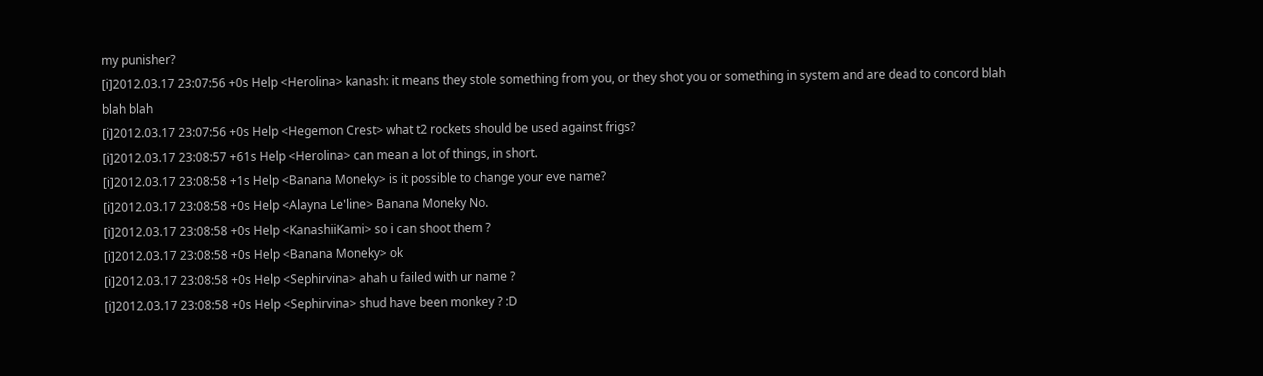my punisher?
[i]2012.03.17 23:07:56 +0s Help <Herolina> kanash: it means they stole something from you, or they shot you or something in system and are dead to concord blah blah blah
[i]2012.03.17 23:07:56 +0s Help <Hegemon Crest> what t2 rockets should be used against frigs?
[i]2012.03.17 23:08:57 +61s Help <Herolina> can mean a lot of things, in short.
[i]2012.03.17 23:08:58 +1s Help <Banana Moneky> is it possible to change your eve name?
[i]2012.03.17 23:08:58 +0s Help <Alayna Le'line> Banana Moneky No.
[i]2012.03.17 23:08:58 +0s Help <KanashiiKami> so i can shoot them ?
[i]2012.03.17 23:08:58 +0s Help <Banana Moneky> ok
[i]2012.03.17 23:08:58 +0s Help <Sephirvina> ahah u failed with ur name ?
[i]2012.03.17 23:08:58 +0s Help <Sephirvina> shud have been monkey ? :D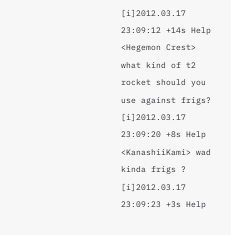[i]2012.03.17 23:09:12 +14s Help <Hegemon Crest> what kind of t2 rocket should you use against frigs?
[i]2012.03.17 23:09:20 +8s Help <KanashiiKami> wad kinda frigs ?
[i]2012.03.17 23:09:23 +3s Help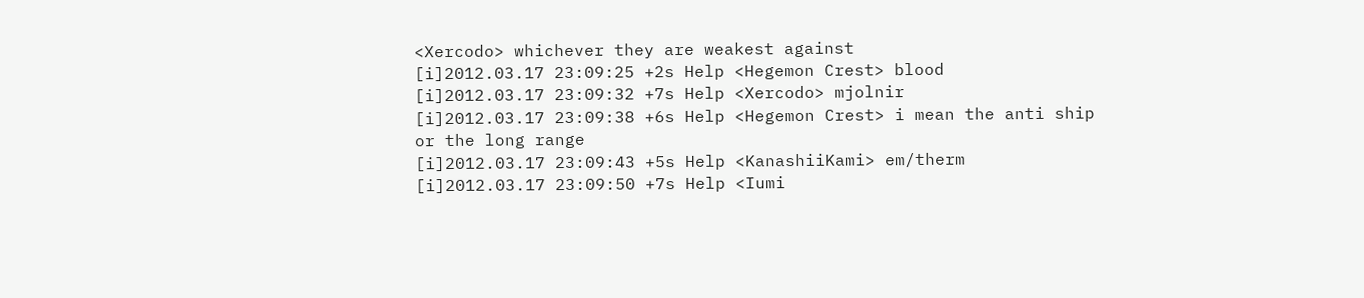<Xercodo> whichever they are weakest against
[i]2012.03.17 23:09:25 +2s Help <Hegemon Crest> blood
[i]2012.03.17 23:09:32 +7s Help <Xercodo> mjolnir
[i]2012.03.17 23:09:38 +6s Help <Hegemon Crest> i mean the anti ship or the long range
[i]2012.03.17 23:09:43 +5s Help <KanashiiKami> em/therm
[i]2012.03.17 23:09:50 +7s Help <Iumi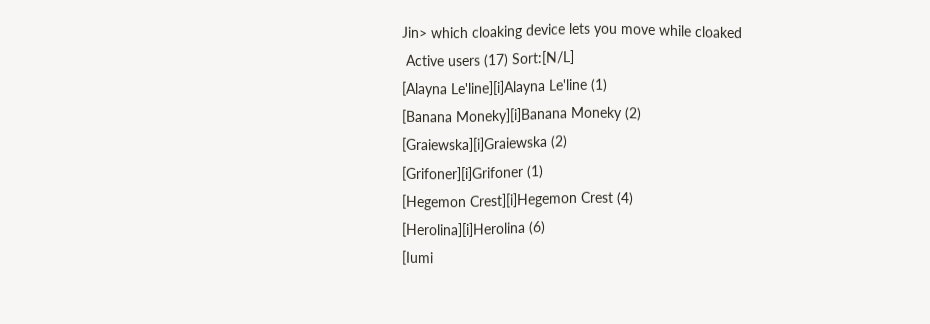Jin> which cloaking device lets you move while cloaked
 Active users (17) Sort:[N/L]
[Alayna Le'line][i]Alayna Le'line (1)
[Banana Moneky][i]Banana Moneky (2)
[Graiewska][i]Graiewska (2)
[Grifoner][i]Grifoner (1)
[Hegemon Crest][i]Hegemon Crest (4)
[Herolina][i]Herolina (6)
[Iumi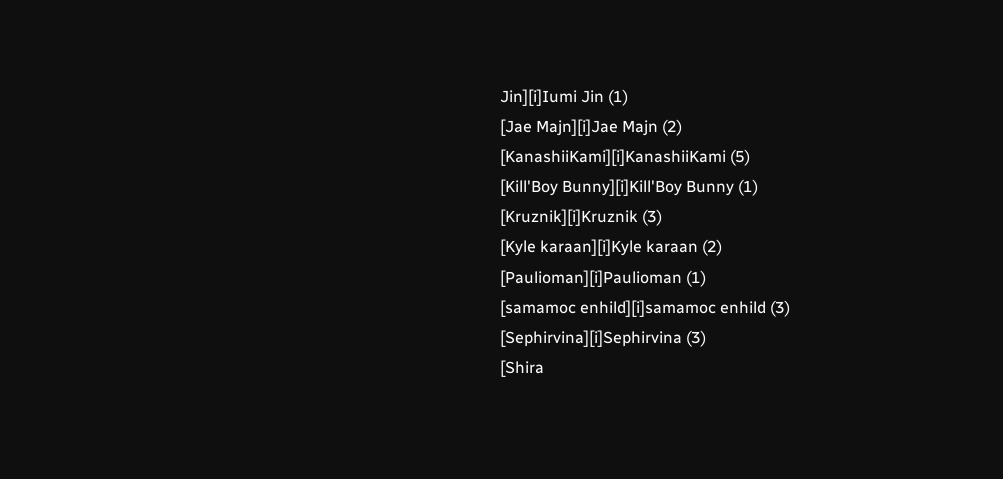Jin][i]Iumi Jin (1)
[Jae Majn][i]Jae Majn (2)
[KanashiiKami][i]KanashiiKami (5)
[Kill'Boy Bunny][i]Kill'Boy Bunny (1)
[Kruznik][i]Kruznik (3)
[Kyle karaan][i]Kyle karaan (2)
[Paulioman][i]Paulioman (1)
[samamoc enhild][i]samamoc enhild (3)
[Sephirvina][i]Sephirvina (3)
[Shira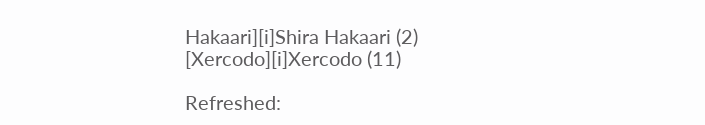Hakaari][i]Shira Hakaari (2)
[Xercodo][i]Xercodo (11)

Refreshed: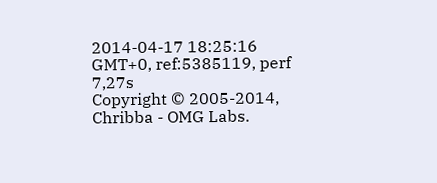2014-04-17 18:25:16 GMT+0, ref:5385119, perf 7,27s
Copyright © 2005-2014, Chribba - OMG Labs.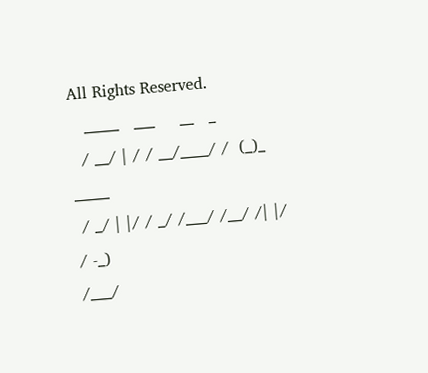All Rights Reserved.
   _____   ___     __   _
  / __/ | / / __/____/ /  (_)_  _____
 / _/ | |/ / _/ /___/ /__/ /| |/ / -_)
/___/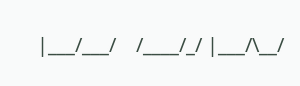|___/___/    /____/_/ |___/\__/